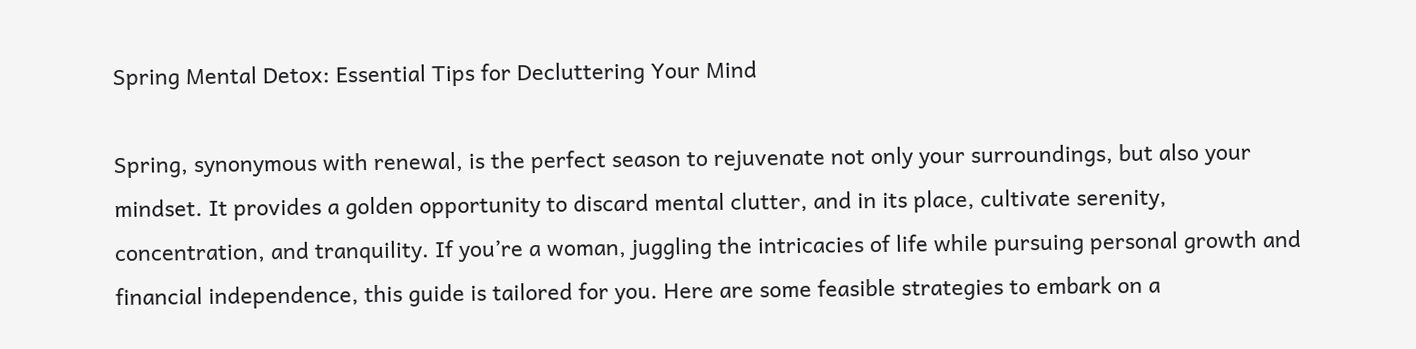Spring Mental Detox: Essential Tips for Decluttering Your Mind

Spring, synonymous with renewal, is the perfect season to rejuvenate not only your surroundings, but also your mindset. It provides a golden opportunity to discard mental clutter, and in its place, cultivate serenity, concentration, and tranquility. If you’re a woman, juggling the intricacies of life while pursuing personal growth and financial independence, this guide is tailored for you. Here are some feasible strategies to embark on a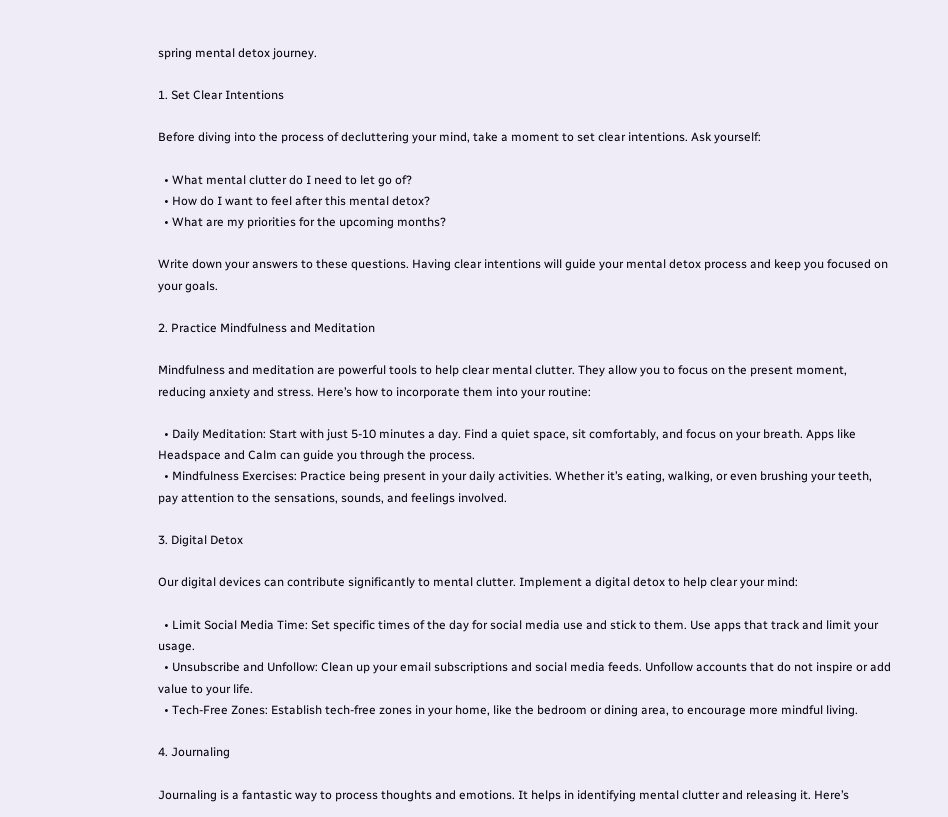spring mental detox journey.

1. Set Clear Intentions

Before diving into the process of decluttering your mind, take a moment to set clear intentions. Ask yourself:

  • What mental clutter do I need to let go of?
  • How do I want to feel after this mental detox?
  • What are my priorities for the upcoming months?

Write down your answers to these questions. Having clear intentions will guide your mental detox process and keep you focused on your goals.

2. Practice Mindfulness and Meditation

Mindfulness and meditation are powerful tools to help clear mental clutter. They allow you to focus on the present moment, reducing anxiety and stress. Here’s how to incorporate them into your routine:

  • Daily Meditation: Start with just 5-10 minutes a day. Find a quiet space, sit comfortably, and focus on your breath. Apps like Headspace and Calm can guide you through the process.
  • Mindfulness Exercises: Practice being present in your daily activities. Whether it’s eating, walking, or even brushing your teeth, pay attention to the sensations, sounds, and feelings involved.

3. Digital Detox

Our digital devices can contribute significantly to mental clutter. Implement a digital detox to help clear your mind:

  • Limit Social Media Time: Set specific times of the day for social media use and stick to them. Use apps that track and limit your usage.
  • Unsubscribe and Unfollow: Clean up your email subscriptions and social media feeds. Unfollow accounts that do not inspire or add value to your life.
  • Tech-Free Zones: Establish tech-free zones in your home, like the bedroom or dining area, to encourage more mindful living.

4. Journaling

Journaling is a fantastic way to process thoughts and emotions. It helps in identifying mental clutter and releasing it. Here’s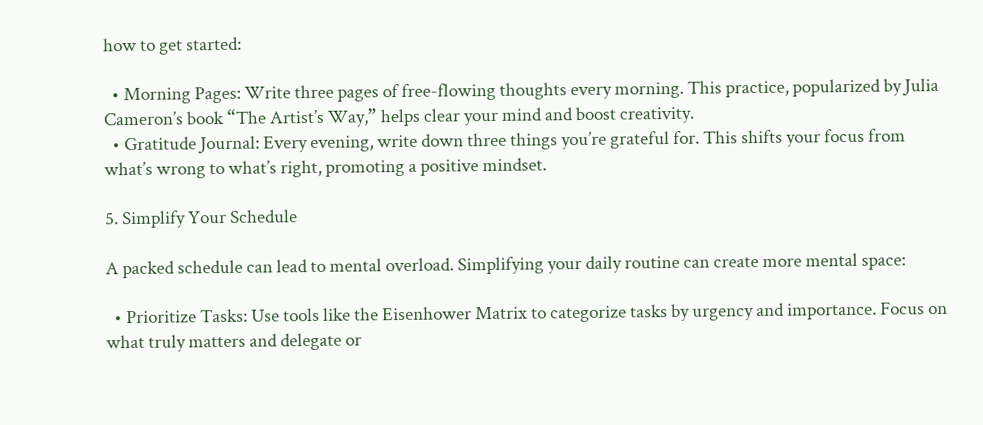how to get started:

  • Morning Pages: Write three pages of free-flowing thoughts every morning. This practice, popularized by Julia Cameron’s book “The Artist’s Way,” helps clear your mind and boost creativity.
  • Gratitude Journal: Every evening, write down three things you’re grateful for. This shifts your focus from what’s wrong to what’s right, promoting a positive mindset.

5. Simplify Your Schedule

A packed schedule can lead to mental overload. Simplifying your daily routine can create more mental space:

  • Prioritize Tasks: Use tools like the Eisenhower Matrix to categorize tasks by urgency and importance. Focus on what truly matters and delegate or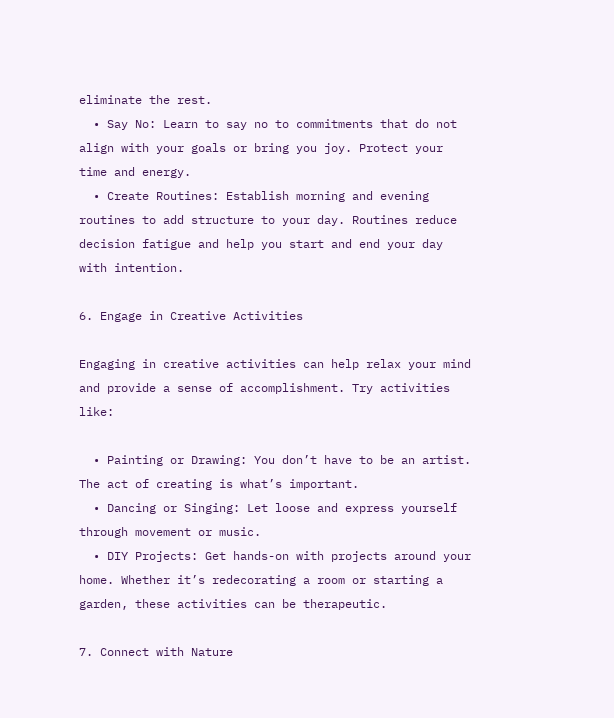eliminate the rest.
  • Say No: Learn to say no to commitments that do not align with your goals or bring you joy. Protect your time and energy.
  • Create Routines: Establish morning and evening routines to add structure to your day. Routines reduce decision fatigue and help you start and end your day with intention.

6. Engage in Creative Activities

Engaging in creative activities can help relax your mind and provide a sense of accomplishment. Try activities like:

  • Painting or Drawing: You don’t have to be an artist. The act of creating is what’s important.
  • Dancing or Singing: Let loose and express yourself through movement or music.
  • DIY Projects: Get hands-on with projects around your home. Whether it’s redecorating a room or starting a garden, these activities can be therapeutic.

7. Connect with Nature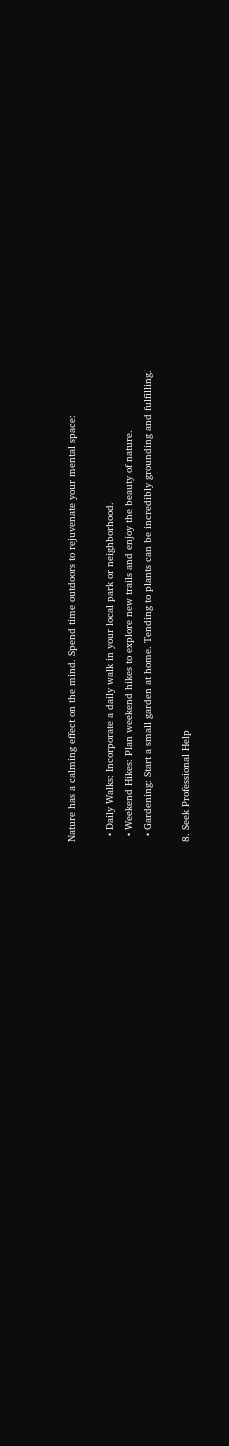Nature has a calming effect on the mind. Spend time outdoors to rejuvenate your mental space:

  • Daily Walks: Incorporate a daily walk in your local park or neighborhood.
  • Weekend Hikes: Plan weekend hikes to explore new trails and enjoy the beauty of nature.
  • Gardening: Start a small garden at home. Tending to plants can be incredibly grounding and fulfilling.

8. Seek Professional Help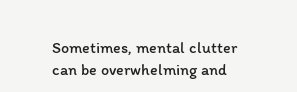Sometimes, mental clutter can be overwhelming and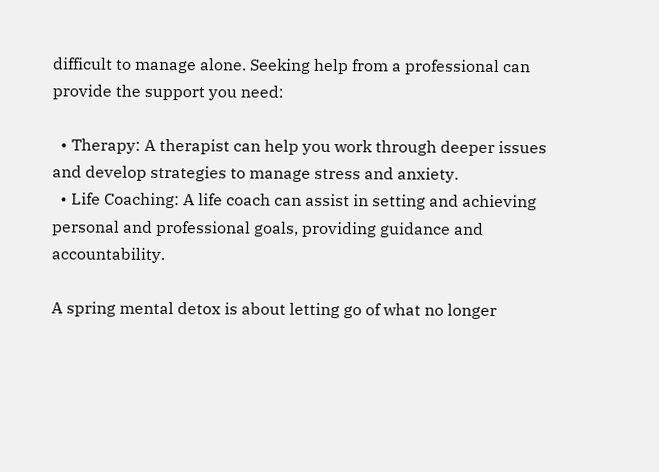difficult to manage alone. Seeking help from a professional can provide the support you need:

  • Therapy: A therapist can help you work through deeper issues and develop strategies to manage stress and anxiety.
  • Life Coaching: A life coach can assist in setting and achieving personal and professional goals, providing guidance and accountability.

A spring mental detox is about letting go of what no longer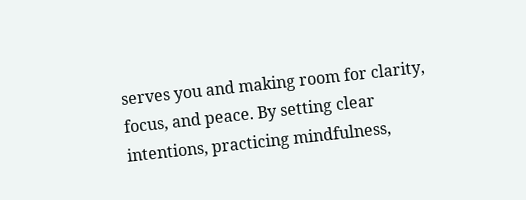serves you and making room for clarity, focus, and peace. By setting clear intentions, practicing mindfulness,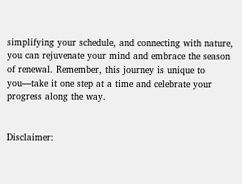simplifying your schedule, and connecting with nature, you can rejuvenate your mind and embrace the season of renewal. Remember, this journey is unique to you—take it one step at a time and celebrate your progress along the way.


Disclaimer: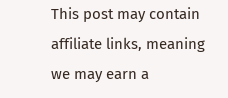This post may contain affiliate links, meaning we may earn a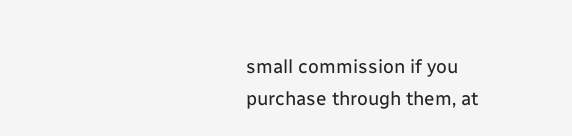small commission if you purchase through them, at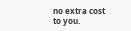no extra cost to you.